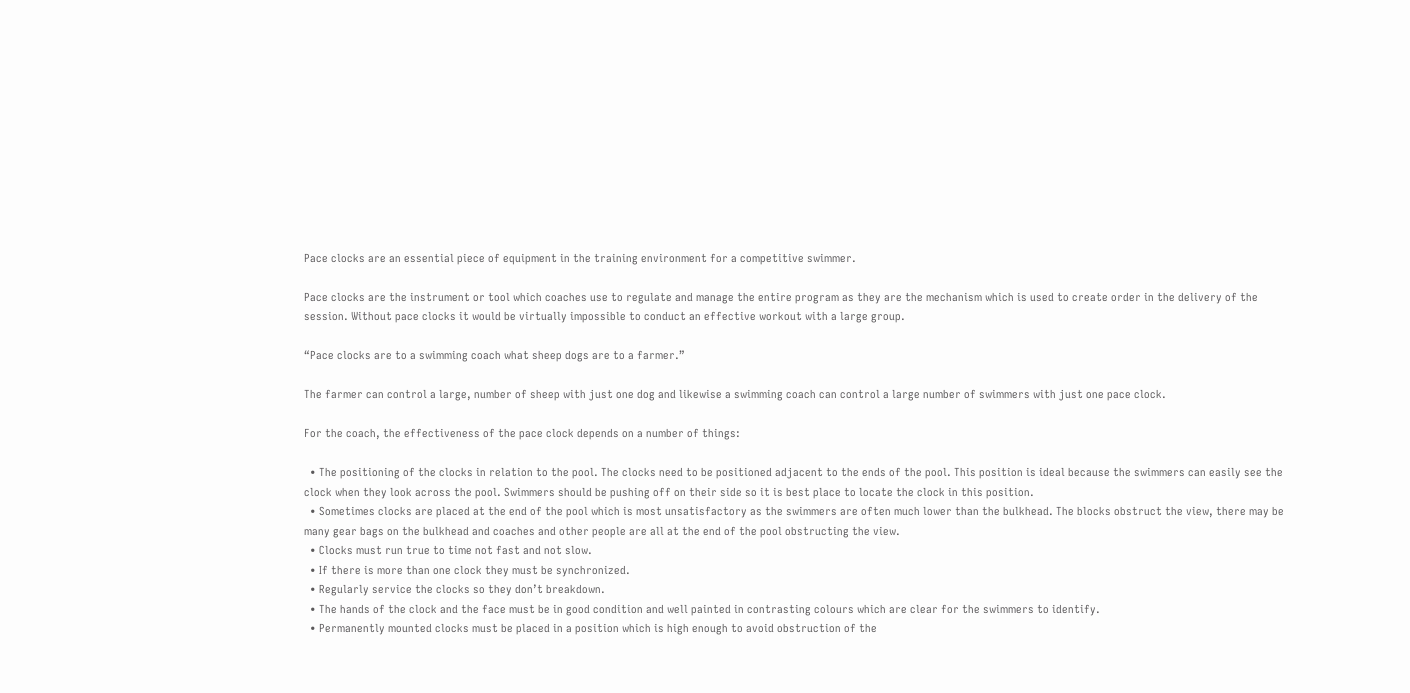Pace clocks are an essential piece of equipment in the training environment for a competitive swimmer.

Pace clocks are the instrument or tool which coaches use to regulate and manage the entire program as they are the mechanism which is used to create order in the delivery of the session. Without pace clocks it would be virtually impossible to conduct an effective workout with a large group.

“Pace clocks are to a swimming coach what sheep dogs are to a farmer.”

The farmer can control a large, number of sheep with just one dog and likewise a swimming coach can control a large number of swimmers with just one pace clock.

For the coach, the effectiveness of the pace clock depends on a number of things:

  • The positioning of the clocks in relation to the pool. The clocks need to be positioned adjacent to the ends of the pool. This position is ideal because the swimmers can easily see the clock when they look across the pool. Swimmers should be pushing off on their side so it is best place to locate the clock in this position.
  • Sometimes clocks are placed at the end of the pool which is most unsatisfactory as the swimmers are often much lower than the bulkhead. The blocks obstruct the view, there may be many gear bags on the bulkhead and coaches and other people are all at the end of the pool obstructing the view.
  • Clocks must run true to time not fast and not slow.
  • If there is more than one clock they must be synchronized.
  • Regularly service the clocks so they don’t breakdown.
  • The hands of the clock and the face must be in good condition and well painted in contrasting colours which are clear for the swimmers to identify.
  • Permanently mounted clocks must be placed in a position which is high enough to avoid obstruction of the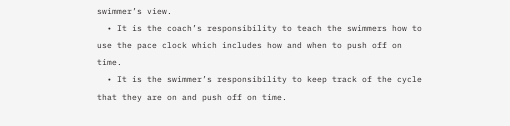swimmer’s view.
  • It is the coach’s responsibility to teach the swimmers how to use the pace clock which includes how and when to push off on time.
  • It is the swimmer’s responsibility to keep track of the cycle that they are on and push off on time.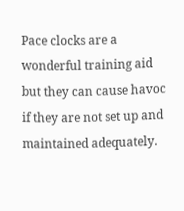Pace clocks are a wonderful training aid but they can cause havoc if they are not set up and maintained adequately.